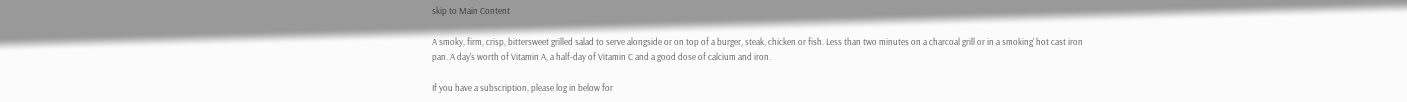skip to Main Content

A smoky, firm, crisp, bittersweet grilled salad to serve alongside or on top of a burger, steak, chicken or fish. Less than two minutes on a charcoal grill or in a smoking' hot cast iron pan. A day's worth of Vitamin A, a half-day of Vitamin C and a good dose of calcium and iron.

If you have a subscription, please log in below for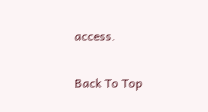access.

Back To Top